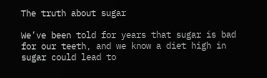The truth about sugar

We’ve been told for years that sugar is bad for our teeth, and we know a diet high in sugar could lead to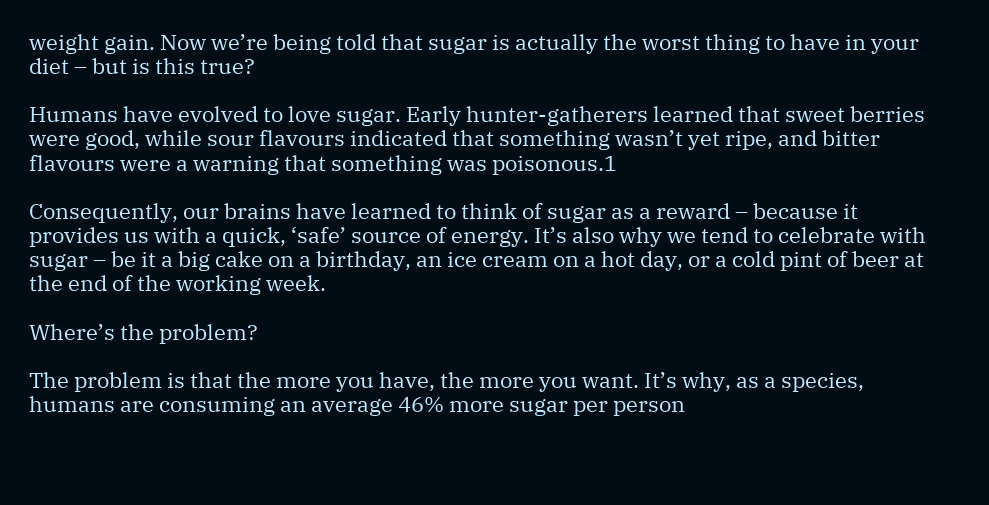weight gain. Now we’re being told that sugar is actually the worst thing to have in your diet – but is this true?

Humans have evolved to love sugar. Early hunter-gatherers learned that sweet berries were good, while sour flavours indicated that something wasn’t yet ripe, and bitter flavours were a warning that something was poisonous.1

Consequently, our brains have learned to think of sugar as a reward – because it provides us with a quick, ‘safe’ source of energy. It’s also why we tend to celebrate with sugar – be it a big cake on a birthday, an ice cream on a hot day, or a cold pint of beer at the end of the working week.

Where’s the problem?

The problem is that the more you have, the more you want. It’s why, as a species, humans are consuming an average 46% more sugar per person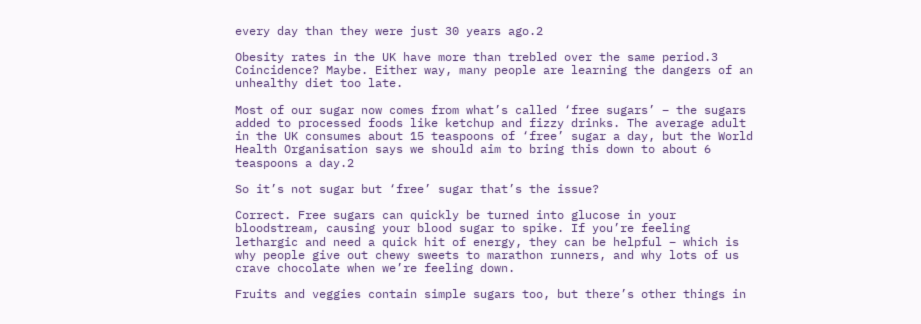every day than they were just 30 years ago.2

Obesity rates in the UK have more than trebled over the same period.3 Coincidence? Maybe. Either way, many people are learning the dangers of an unhealthy diet too late.

Most of our sugar now comes from what’s called ‘free sugars’ – the sugars added to processed foods like ketchup and fizzy drinks. The average adult in the UK consumes about 15 teaspoons of ‘free’ sugar a day, but the World Health Organisation says we should aim to bring this down to about 6 teaspoons a day.2

So it’s not sugar but ‘free’ sugar that’s the issue?

Correct. Free sugars can quickly be turned into glucose in your bloodstream, causing your blood sugar to spike. If you’re feeling lethargic and need a quick hit of energy, they can be helpful – which is why people give out chewy sweets to marathon runners, and why lots of us crave chocolate when we’re feeling down.

Fruits and veggies contain simple sugars too, but there’s other things in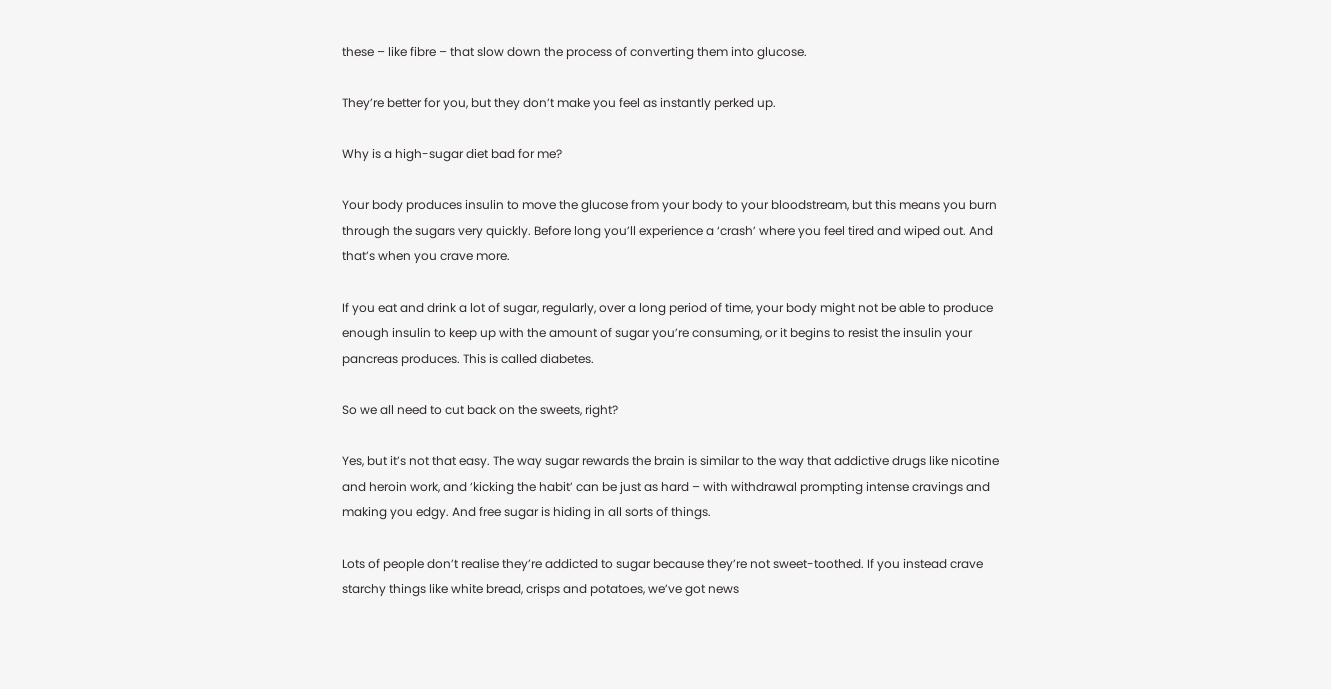these – like fibre – that slow down the process of converting them into glucose.

They’re better for you, but they don’t make you feel as instantly perked up.

Why is a high-sugar diet bad for me?

Your body produces insulin to move the glucose from your body to your bloodstream, but this means you burn through the sugars very quickly. Before long you’ll experience a ‘crash’ where you feel tired and wiped out. And that’s when you crave more.

If you eat and drink a lot of sugar, regularly, over a long period of time, your body might not be able to produce enough insulin to keep up with the amount of sugar you’re consuming, or it begins to resist the insulin your pancreas produces. This is called diabetes.

So we all need to cut back on the sweets, right?

Yes, but it’s not that easy. The way sugar rewards the brain is similar to the way that addictive drugs like nicotine and heroin work, and ‘kicking the habit’ can be just as hard – with withdrawal prompting intense cravings and making you edgy. And free sugar is hiding in all sorts of things.

Lots of people don’t realise they’re addicted to sugar because they’re not sweet-toothed. If you instead crave starchy things like white bread, crisps and potatoes, we’ve got news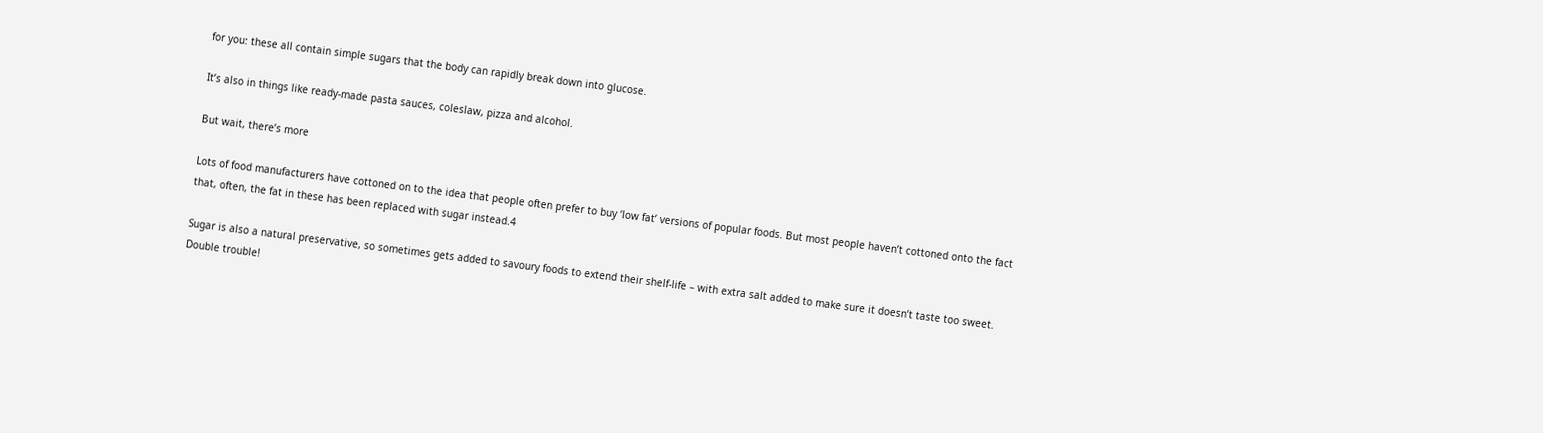for you: these all contain simple sugars that the body can rapidly break down into glucose.

It’s also in things like ready-made pasta sauces, coleslaw, pizza and alcohol.

But wait, there’s more

Lots of food manufacturers have cottoned on to the idea that people often prefer to buy ‘low fat’ versions of popular foods. But most people haven’t cottoned onto the fact that, often, the fat in these has been replaced with sugar instead.4

Sugar is also a natural preservative, so sometimes gets added to savoury foods to extend their shelf-life – with extra salt added to make sure it doesn’t taste too sweet. Double trouble!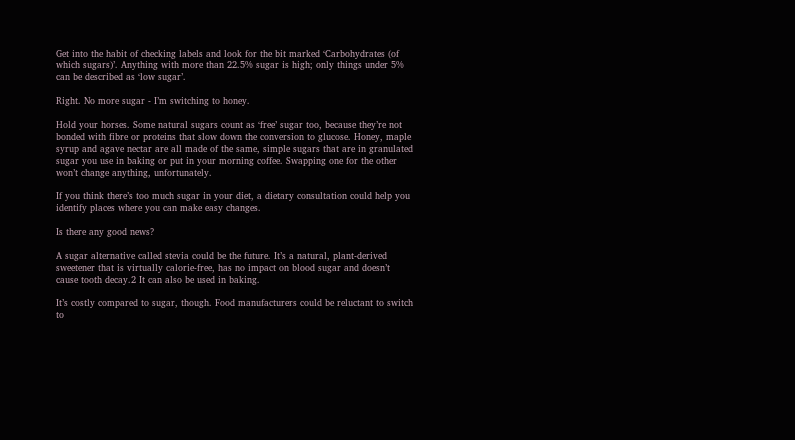Get into the habit of checking labels and look for the bit marked ‘Carbohydrates (of which sugars)’. Anything with more than 22.5% sugar is high; only things under 5% can be described as ‘low sugar’.

Right. No more sugar - I’m switching to honey.

Hold your horses. Some natural sugars count as ‘free’ sugar too, because they’re not bonded with fibre or proteins that slow down the conversion to glucose. Honey, maple syrup and agave nectar are all made of the same, simple sugars that are in granulated sugar you use in baking or put in your morning coffee. Swapping one for the other won’t change anything, unfortunately.

If you think there’s too much sugar in your diet, a dietary consultation could help you identify places where you can make easy changes.

Is there any good news?

A sugar alternative called stevia could be the future. It’s a natural, plant-derived sweetener that is virtually calorie-free, has no impact on blood sugar and doesn’t cause tooth decay.2 It can also be used in baking.

It’s costly compared to sugar, though. Food manufacturers could be reluctant to switch to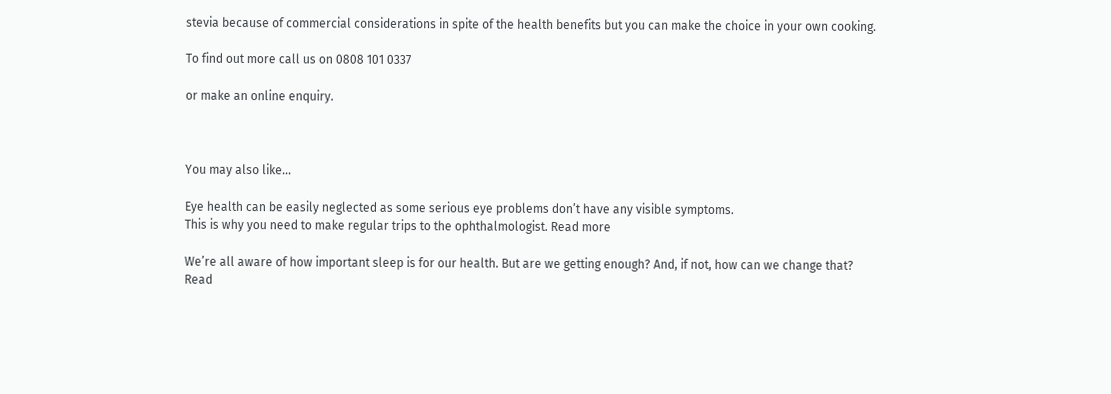stevia because of commercial considerations in spite of the health benefits but you can make the choice in your own cooking.

To find out more call us on 0808 101 0337

or make an online enquiry.



You may also like…

Eye health can be easily neglected as some serious eye problems don’t have any visible symptoms.
This is why you need to make regular trips to the ophthalmologist. Read more

We’re all aware of how important sleep is for our health. But are we getting enough? And, if not, how can we change that?
Read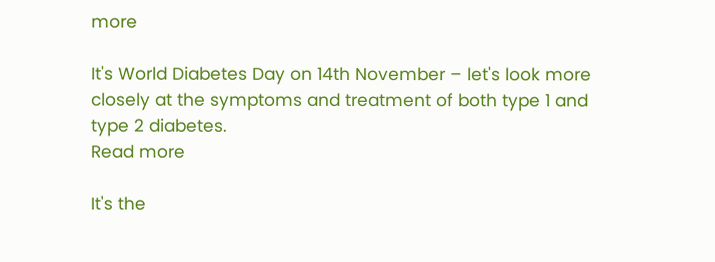more

It's World Diabetes Day on 14th November – let's look more closely at the symptoms and treatment of both type 1 and type 2 diabetes.
Read more

It's the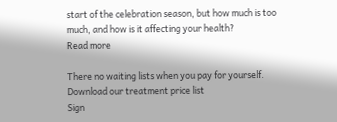start of the celebration season, but how much is too much, and how is it affecting your health?
Read more

There no waiting lists when you pay for yourself. Download our treatment price list
Sign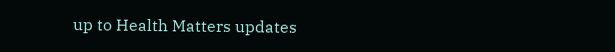up to Health Matters updates